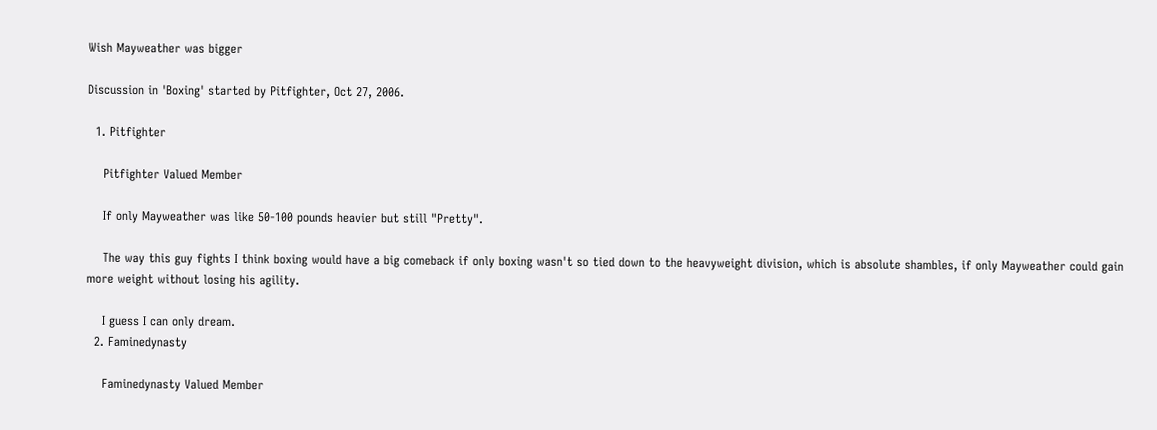Wish Mayweather was bigger

Discussion in 'Boxing' started by Pitfighter, Oct 27, 2006.

  1. Pitfighter

    Pitfighter Valued Member

    If only Mayweather was like 50-100 pounds heavier but still "Pretty".

    The way this guy fights I think boxing would have a big comeback if only boxing wasn't so tied down to the heavyweight division, which is absolute shambles, if only Mayweather could gain more weight without losing his agility.

    I guess I can only dream.
  2. Faminedynasty

    Faminedynasty Valued Member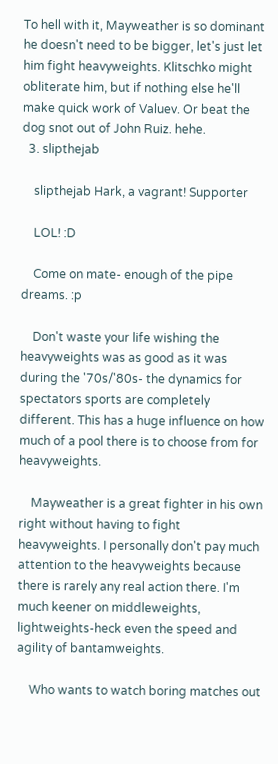To hell with it, Mayweather is so dominant he doesn't need to be bigger, let's just let him fight heavyweights. Klitschko might obliterate him, but if nothing else he'll make quick work of Valuev. Or beat the dog snot out of John Ruiz. hehe.
  3. slipthejab

    slipthejab Hark, a vagrant! Supporter

    LOL! :D

    Come on mate- enough of the pipe dreams. :p

    Don't waste your life wishing the heavyweights was as good as it was during the '70s/'80s- the dynamics for spectators sports are completely different. This has a huge influence on how much of a pool there is to choose from for heavyweights.

    Mayweather is a great fighter in his own right without having to fight heavyweights. I personally don't pay much attention to the heavyweights because there is rarely any real action there. I'm much keener on middleweights, lightweights-heck even the speed and agility of bantamweights.

    Who wants to watch boring matches out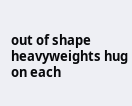out of shape heavyweights hug on each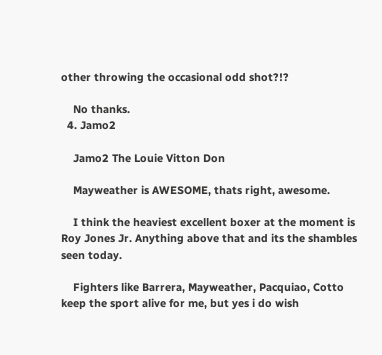other throwing the occasional odd shot?!?

    No thanks.
  4. Jamo2

    Jamo2 The Louie Vitton Don

    Mayweather is AWESOME, thats right, awesome.

    I think the heaviest excellent boxer at the moment is Roy Jones Jr. Anything above that and its the shambles seen today.

    Fighters like Barrera, Mayweather, Pacquiao, Cotto keep the sport alive for me, but yes i do wish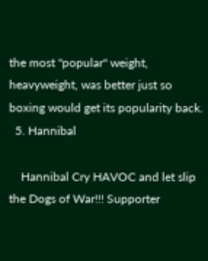the most "popular" weight, heavyweight, was better just so boxing would get its popularity back.
  5. Hannibal

    Hannibal Cry HAVOC and let slip the Dogs of War!!! Supporter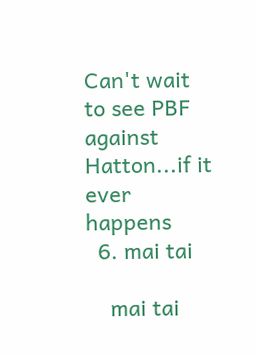Can't wait to see PBF against Hatton...if it ever happens
  6. mai tai

    mai tai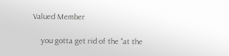Valued Member

    you gotta get rid of the "at the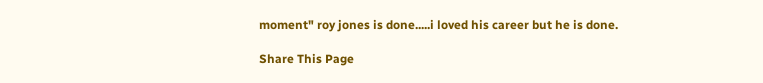moment" roy jones is done.....i loved his career but he is done.

Share This Page